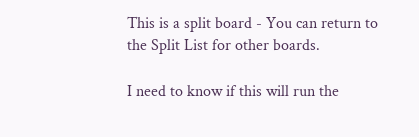This is a split board - You can return to the Split List for other boards.

I need to know if this will run the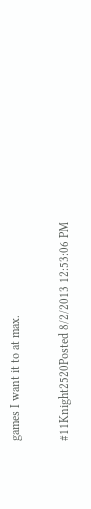games I want it to at max.

#11Knight2520Posted 8/2/2013 12:53:06 PM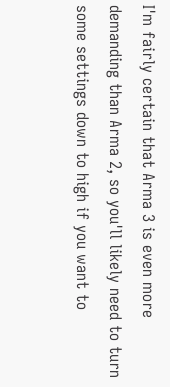I'm fairly certain that Arma 3 is even more demanding than Arma 2, so you'll likely need to turn some settings down to high if you want to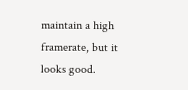maintain a high framerate, but it looks good.